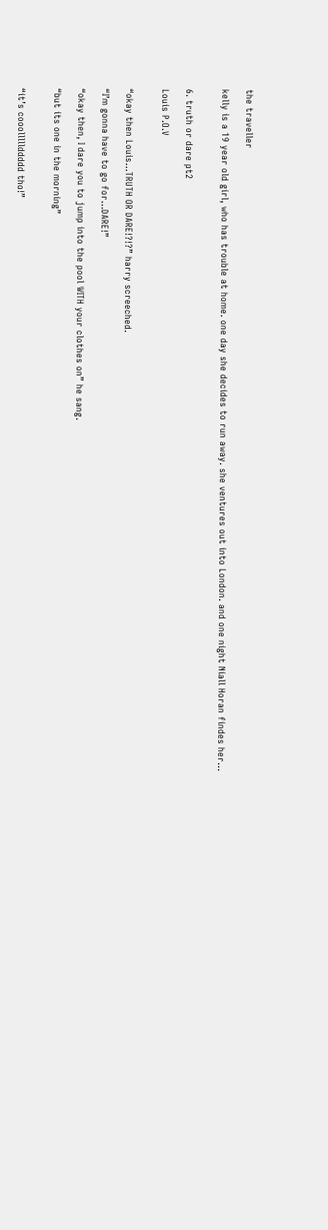the traveller

kelly is a 19 year old girl, who has trouble at home. one day she decides to run away. she ventures out into London. and one night Niall Horan findes her...


6. truth or dare pt2

Louis P.O.V


“okay then Louis…TRUTH OR DARE!?!?” harry screeched.

“I’m gonna have to go for…DARE!”

“okay then, I dare you to jump into the pool WITH your clothes on” he sang.

“but its one in the morning”


“it’s cooolllllddddd tho!”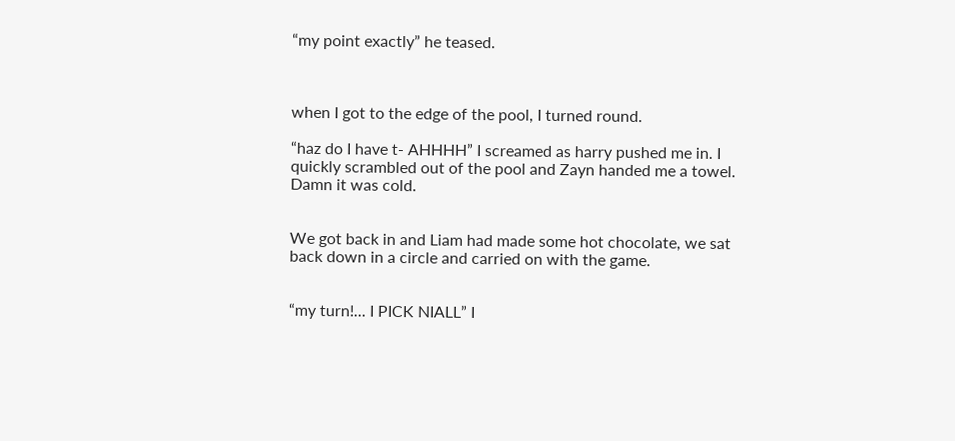“my point exactly” he teased.



when I got to the edge of the pool, I turned round.

“haz do I have t- AHHHH” I screamed as harry pushed me in. I quickly scrambled out of the pool and Zayn handed me a towel. Damn it was cold.


We got back in and Liam had made some hot chocolate, we sat back down in a circle and carried on with the game.


“my turn!... I PICK NIALL” I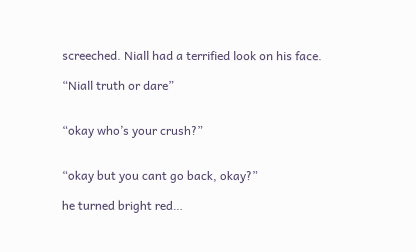screeched. Niall had a terrified look on his face.

“Niall truth or dare”


“okay who’s your crush?”


“okay but you cant go back, okay?”

he turned bright red…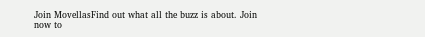Join MovellasFind out what all the buzz is about. Join now to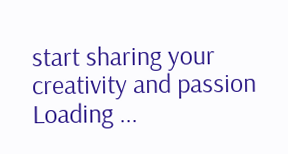start sharing your creativity and passion
Loading ...